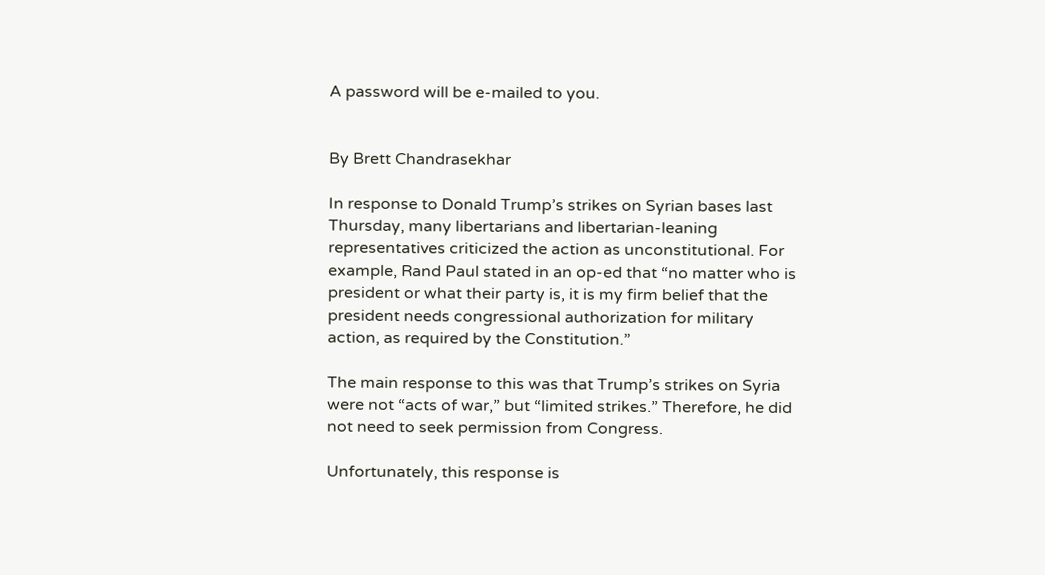A password will be e-mailed to you.


By Brett Chandrasekhar

In response to Donald Trump’s strikes on Syrian bases last Thursday, many libertarians and libertarian-leaning representatives criticized the action as unconstitutional. For example, Rand Paul stated in an op-ed that “no matter who is president or what their party is, it is my firm belief that the president needs congressional authorization for military action, as required by the Constitution.”

The main response to this was that Trump’s strikes on Syria were not “acts of war,” but “limited strikes.” Therefore, he did not need to seek permission from Congress.

Unfortunately, this response is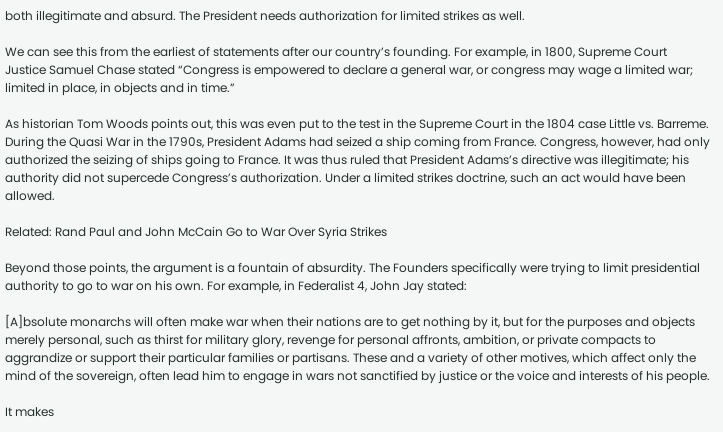both illegitimate and absurd. The President needs authorization for limited strikes as well.

We can see this from the earliest of statements after our country’s founding. For example, in 1800, Supreme Court Justice Samuel Chase stated “Congress is empowered to declare a general war, or congress may wage a limited war; limited in place, in objects and in time.”

As historian Tom Woods points out, this was even put to the test in the Supreme Court in the 1804 case Little vs. Barreme. During the Quasi War in the 1790s, President Adams had seized a ship coming from France. Congress, however, had only authorized the seizing of ships going to France. It was thus ruled that President Adams’s directive was illegitimate; his authority did not supercede Congress’s authorization. Under a limited strikes doctrine, such an act would have been allowed.

Related: Rand Paul and John McCain Go to War Over Syria Strikes

Beyond those points, the argument is a fountain of absurdity. The Founders specifically were trying to limit presidential authority to go to war on his own. For example, in Federalist 4, John Jay stated:

[A]bsolute monarchs will often make war when their nations are to get nothing by it, but for the purposes and objects merely personal, such as thirst for military glory, revenge for personal affronts, ambition, or private compacts to aggrandize or support their particular families or partisans. These and a variety of other motives, which affect only the mind of the sovereign, often lead him to engage in wars not sanctified by justice or the voice and interests of his people.

It makes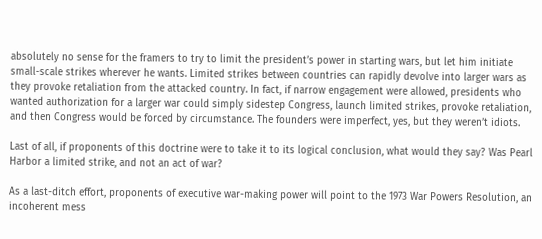absolutely no sense for the framers to try to limit the president’s power in starting wars, but let him initiate small-scale strikes wherever he wants. Limited strikes between countries can rapidly devolve into larger wars as they provoke retaliation from the attacked country. In fact, if narrow engagement were allowed, presidents who wanted authorization for a larger war could simply sidestep Congress, launch limited strikes, provoke retaliation, and then Congress would be forced by circumstance. The founders were imperfect, yes, but they weren’t idiots.

Last of all, if proponents of this doctrine were to take it to its logical conclusion, what would they say? Was Pearl Harbor a limited strike, and not an act of war?

As a last-ditch effort, proponents of executive war-making power will point to the 1973 War Powers Resolution, an incoherent mess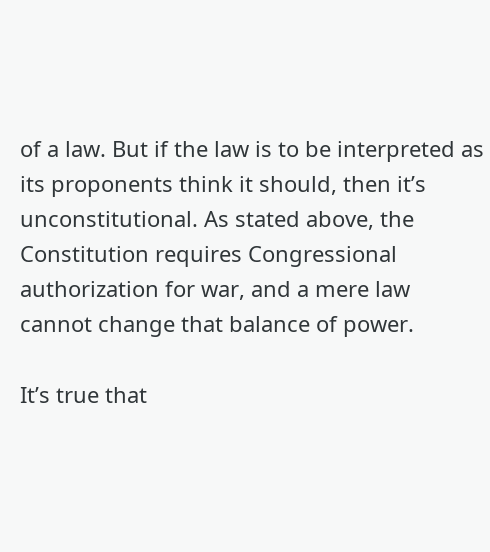of a law. But if the law is to be interpreted as its proponents think it should, then it’s unconstitutional. As stated above, the Constitution requires Congressional authorization for war, and a mere law cannot change that balance of power.

It’s true that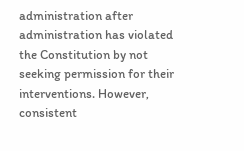administration after administration has violated the Constitution by not seeking permission for their interventions. However, consistent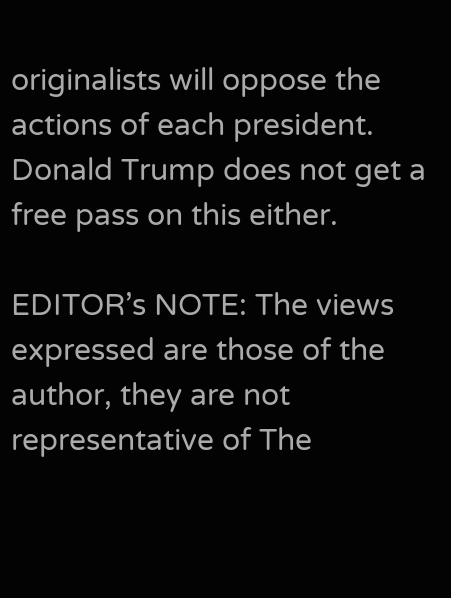originalists will oppose the actions of each president. Donald Trump does not get a free pass on this either.

EDITOR’s NOTE: The views expressed are those of the author, they are not representative of The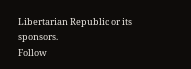Libertarian Republic or its sponsors.
Follow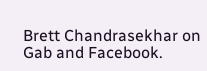Brett Chandrasekhar on Gab and Facebook.